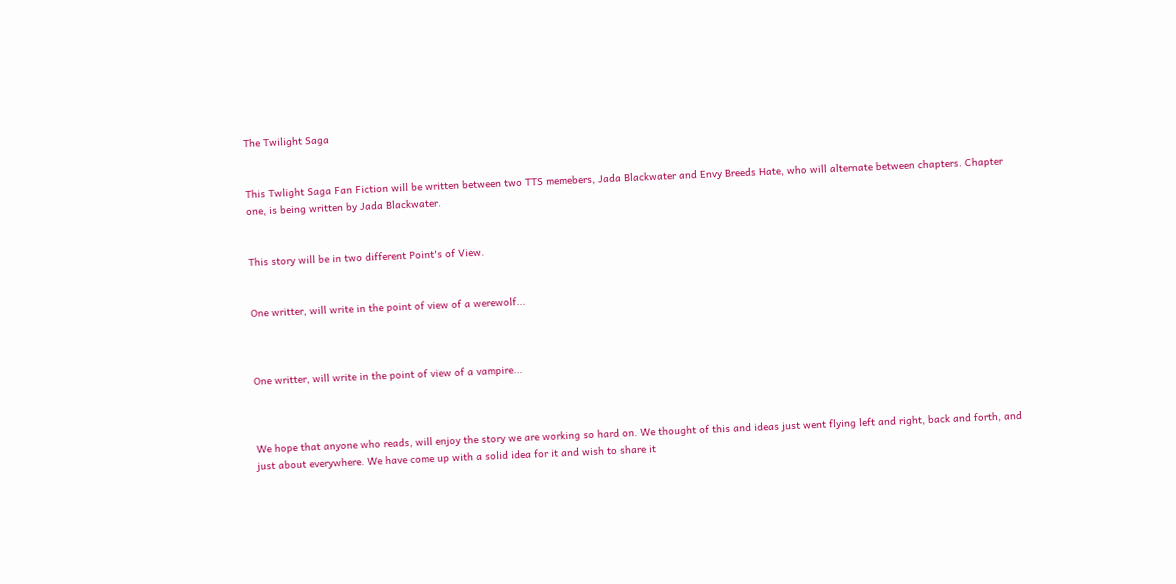The Twilight Saga


This Twlight Saga Fan Fiction will be written between two TTS memebers, Jada Blackwater and Envy Breeds Hate, who will alternate between chapters. Chapter one, is being written by Jada Blackwater.


This story will be in two different Point's of View.


One writter, will write in the point of view of a werewolf...



One writter, will write in the point of view of a vampire...



We hope that anyone who reads, will enjoy the story we are working so hard on. We thought of this and ideas just went flying left and right, back and forth, and just about everywhere. We have come up with a solid idea for it and wish to share it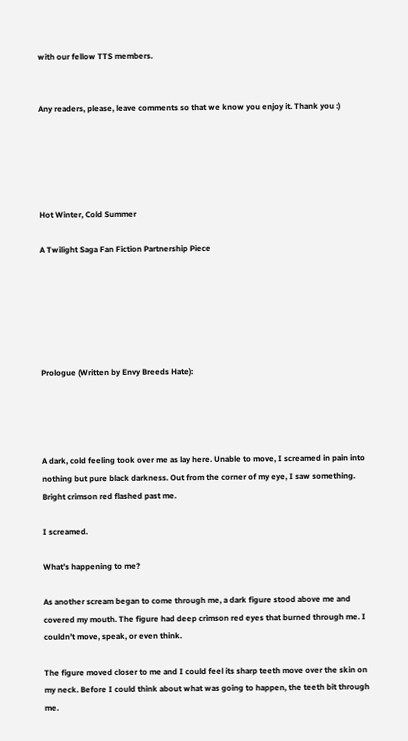with our fellow TTS members.


Any readers, please, leave comments so that we know you enjoy it. Thank you :)





Hot Winter, Cold Summer

A Twilight Saga Fan Fiction Partnership Piece






Prologue (Written by Envy Breeds Hate):




A dark, cold feeling took over me as lay here. Unable to move, I screamed in pain into nothing but pure black darkness. Out from the corner of my eye, I saw something. Bright crimson red flashed past me.

I screamed.

What’s happening to me?

As another scream began to come through me, a dark figure stood above me and covered my mouth. The figure had deep crimson red eyes that burned through me. I couldn’t move, speak, or even think.

The figure moved closer to me and I could feel its sharp teeth move over the skin on my neck. Before I could think about what was going to happen, the teeth bit through me.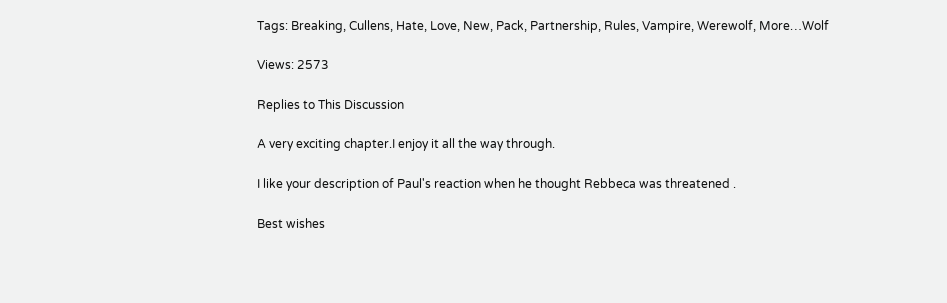Tags: Breaking, Cullens, Hate, Love, New, Pack, Partnership, Rules, Vampire, Werewolf, More…Wolf

Views: 2573

Replies to This Discussion

A very exciting chapter.I enjoy it all the way through.

I like your description of Paul's reaction when he thought Rebbeca was threatened .

Best wishes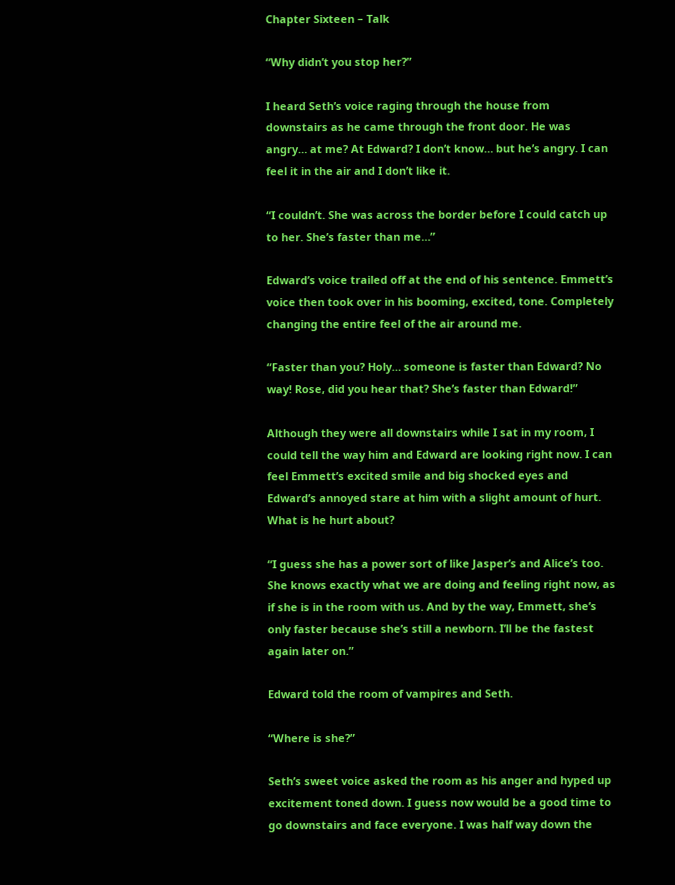Chapter Sixteen – Talk

“Why didn’t you stop her?”

I heard Seth’s voice raging through the house from downstairs as he came through the front door. He was angry… at me? At Edward? I don’t know… but he’s angry. I can feel it in the air and I don’t like it.

“I couldn’t. She was across the border before I could catch up to her. She’s faster than me…”

Edward’s voice trailed off at the end of his sentence. Emmett’s voice then took over in his booming, excited, tone. Completely changing the entire feel of the air around me.

“Faster than you? Holy… someone is faster than Edward? No way! Rose, did you hear that? She’s faster than Edward!”

Although they were all downstairs while I sat in my room, I could tell the way him and Edward are looking right now. I can feel Emmett’s excited smile and big shocked eyes and Edward’s annoyed stare at him with a slight amount of hurt. What is he hurt about?

“I guess she has a power sort of like Jasper’s and Alice’s too. She knows exactly what we are doing and feeling right now, as if she is in the room with us. And by the way, Emmett, she’s only faster because she’s still a newborn. I’ll be the fastest again later on.”

Edward told the room of vampires and Seth.

“Where is she?”

Seth’s sweet voice asked the room as his anger and hyped up excitement toned down. I guess now would be a good time to go downstairs and face everyone. I was half way down the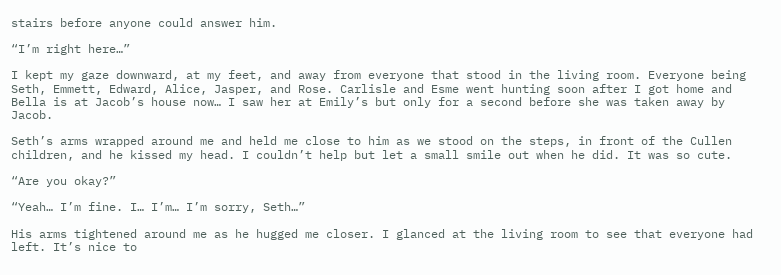stairs before anyone could answer him.

“I’m right here…”

I kept my gaze downward, at my feet, and away from everyone that stood in the living room. Everyone being Seth, Emmett, Edward, Alice, Jasper, and Rose. Carlisle and Esme went hunting soon after I got home and Bella is at Jacob’s house now… I saw her at Emily’s but only for a second before she was taken away by Jacob.

Seth’s arms wrapped around me and held me close to him as we stood on the steps, in front of the Cullen children, and he kissed my head. I couldn’t help but let a small smile out when he did. It was so cute.

“Are you okay?”

“Yeah… I’m fine. I… I’m… I’m sorry, Seth…”

His arms tightened around me as he hugged me closer. I glanced at the living room to see that everyone had left. It’s nice to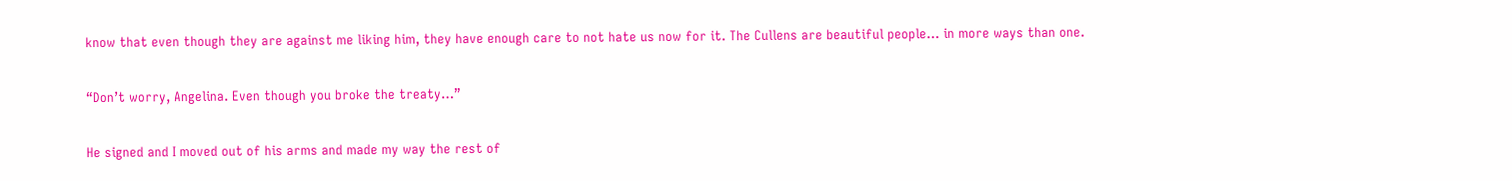know that even though they are against me liking him, they have enough care to not hate us now for it. The Cullens are beautiful people… in more ways than one.

“Don’t worry, Angelina. Even though you broke the treaty…”

He signed and I moved out of his arms and made my way the rest of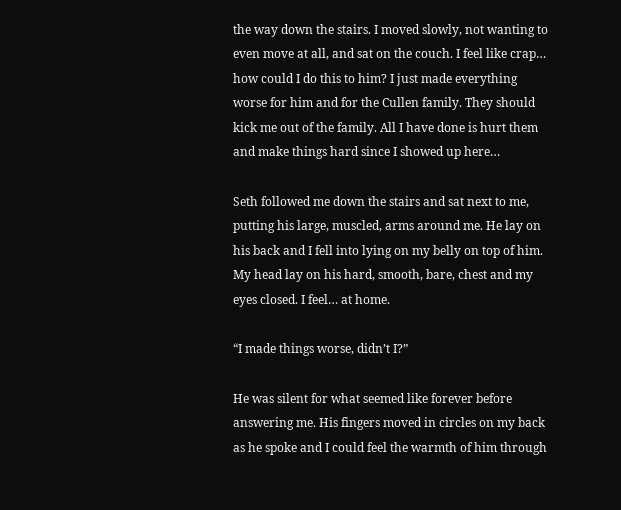the way down the stairs. I moved slowly, not wanting to even move at all, and sat on the couch. I feel like crap… how could I do this to him? I just made everything worse for him and for the Cullen family. They should kick me out of the family. All I have done is hurt them and make things hard since I showed up here…

Seth followed me down the stairs and sat next to me, putting his large, muscled, arms around me. He lay on his back and I fell into lying on my belly on top of him. My head lay on his hard, smooth, bare, chest and my eyes closed. I feel… at home.

“I made things worse, didn’t I?”

He was silent for what seemed like forever before answering me. His fingers moved in circles on my back as he spoke and I could feel the warmth of him through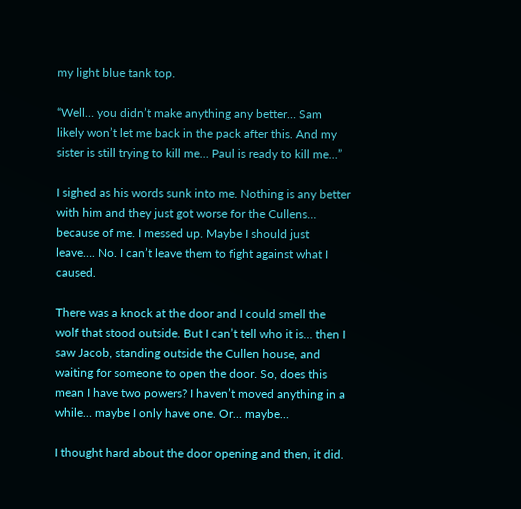my light blue tank top.

“Well… you didn’t make anything any better… Sam likely won’t let me back in the pack after this. And my sister is still trying to kill me… Paul is ready to kill me…”

I sighed as his words sunk into me. Nothing is any better with him and they just got worse for the Cullens… because of me. I messed up. Maybe I should just leave…. No. I can’t leave them to fight against what I caused.

There was a knock at the door and I could smell the wolf that stood outside. But I can’t tell who it is… then I saw Jacob, standing outside the Cullen house, and waiting for someone to open the door. So, does this mean I have two powers? I haven’t moved anything in a while… maybe I only have one. Or… maybe…

I thought hard about the door opening and then, it did.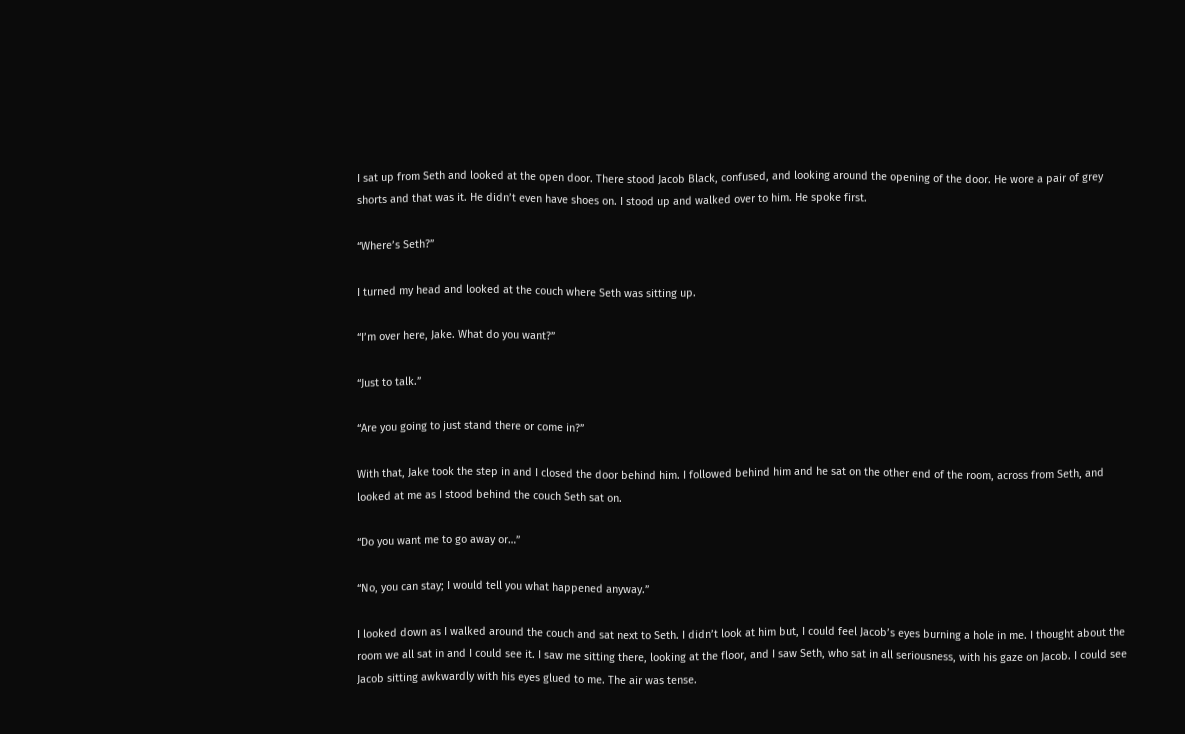I sat up from Seth and looked at the open door. There stood Jacob Black, confused, and looking around the opening of the door. He wore a pair of grey shorts and that was it. He didn’t even have shoes on. I stood up and walked over to him. He spoke first.

“Where’s Seth?”

I turned my head and looked at the couch where Seth was sitting up.

“I’m over here, Jake. What do you want?”

“Just to talk.”

“Are you going to just stand there or come in?”

With that, Jake took the step in and I closed the door behind him. I followed behind him and he sat on the other end of the room, across from Seth, and looked at me as I stood behind the couch Seth sat on.

“Do you want me to go away or…”

“No, you can stay; I would tell you what happened anyway.”

I looked down as I walked around the couch and sat next to Seth. I didn’t look at him but, I could feel Jacob’s eyes burning a hole in me. I thought about the room we all sat in and I could see it. I saw me sitting there, looking at the floor, and I saw Seth, who sat in all seriousness, with his gaze on Jacob. I could see Jacob sitting awkwardly with his eyes glued to me. The air was tense.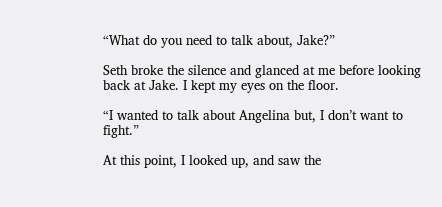“What do you need to talk about, Jake?”

Seth broke the silence and glanced at me before looking back at Jake. I kept my eyes on the floor.

“I wanted to talk about Angelina but, I don’t want to fight.”

At this point, I looked up, and saw the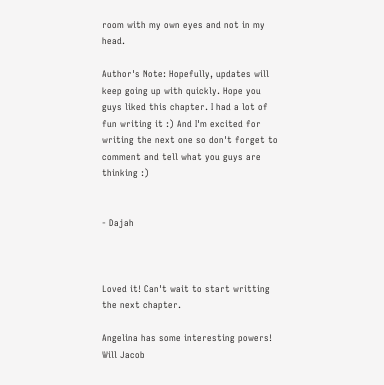room with my own eyes and not in my head.

Author's Note: Hopefully, updates will keep going up with quickly. Hope you guys liked this chapter. I had a lot of fun writing it :) And I'm excited for writing the next one so don't forget to comment and tell what you guys are thinking :)


- Dajah



Loved it! Can't wait to start writting the next chapter.

Angelina has some interesting powers!  Will Jacob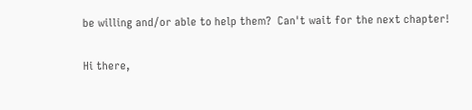be willing and/or able to help them?  Can't wait for the next chapter!

Hi there,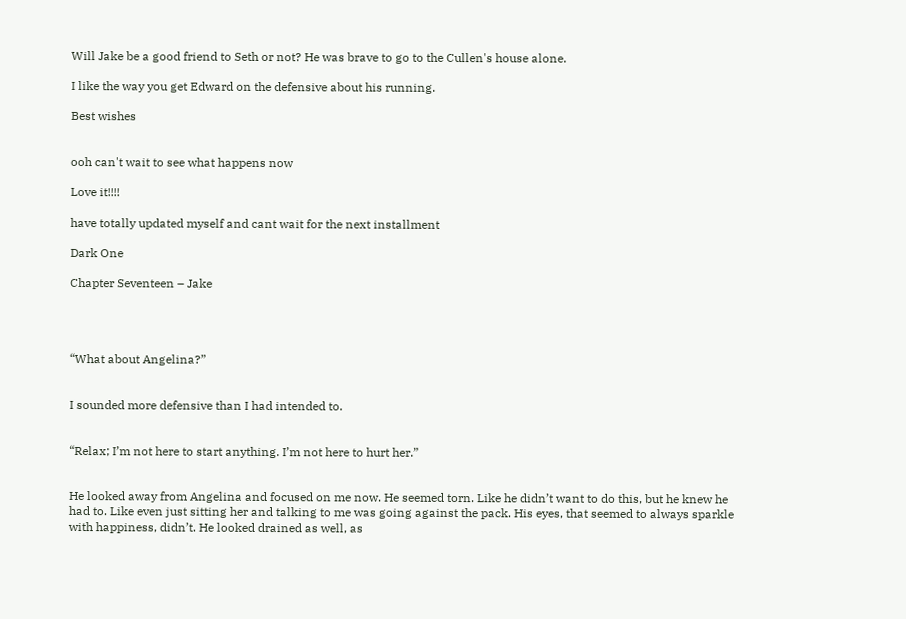Will Jake be a good friend to Seth or not? He was brave to go to the Cullen's house alone.

I like the way you get Edward on the defensive about his running.

Best wishes


ooh can't wait to see what happens now

Love it!!!!

have totally updated myself and cant wait for the next installment

Dark One

Chapter Seventeen – Jake




“What about Angelina?”


I sounded more defensive than I had intended to.


“Relax; I’m not here to start anything. I’m not here to hurt her.”


He looked away from Angelina and focused on me now. He seemed torn. Like he didn’t want to do this, but he knew he had to. Like even just sitting her and talking to me was going against the pack. His eyes, that seemed to always sparkle with happiness, didn’t. He looked drained as well, as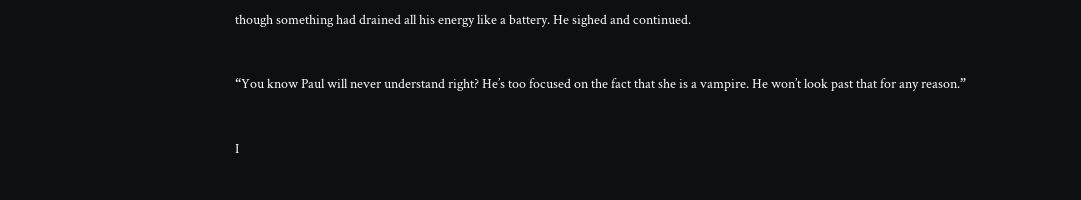though something had drained all his energy like a battery. He sighed and continued.


“You know Paul will never understand right? He’s too focused on the fact that she is a vampire. He won’t look past that for any reason.”


I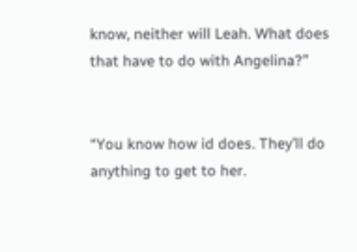know, neither will Leah. What does that have to do with Angelina?”


“You know how id does. They’ll do anything to get to her.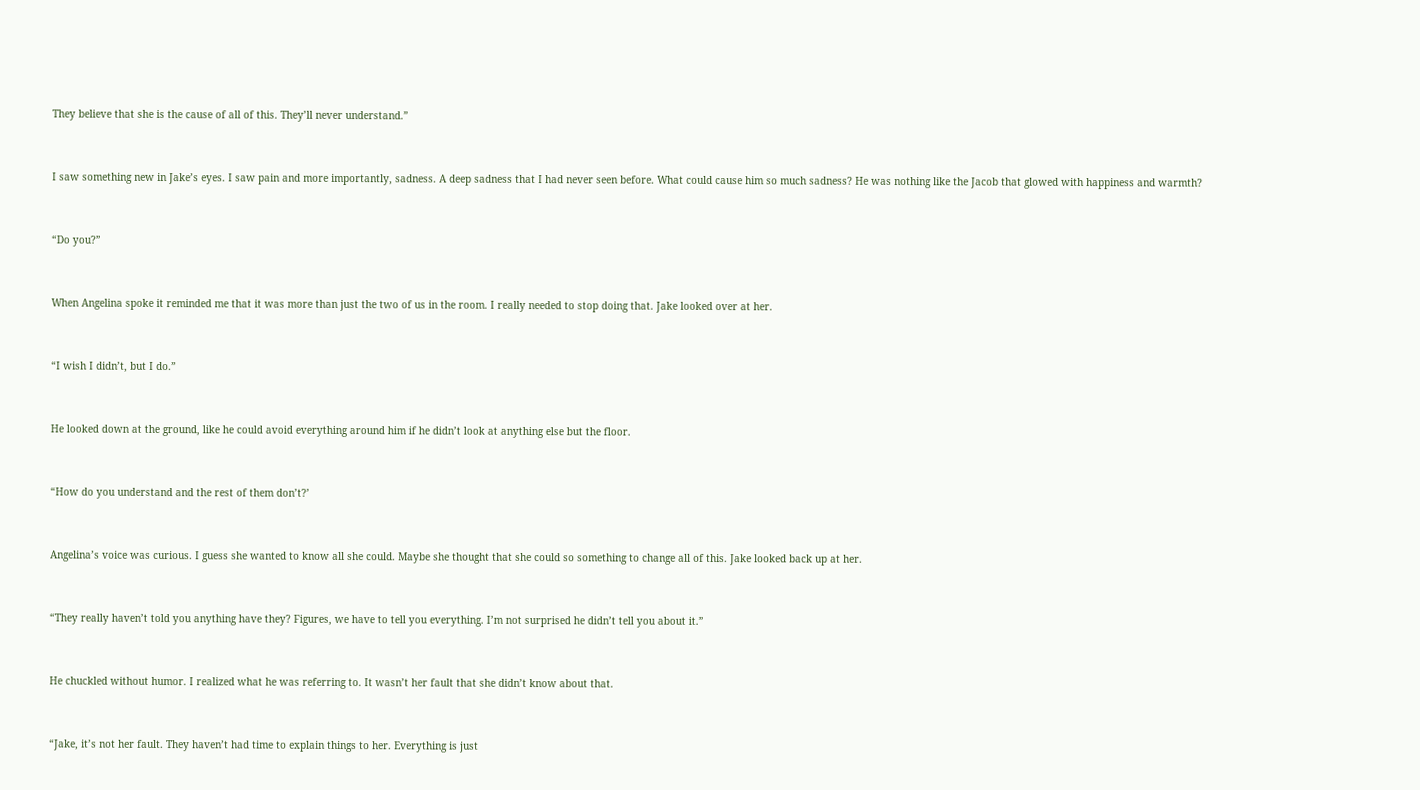They believe that she is the cause of all of this. They’ll never understand.”


I saw something new in Jake’s eyes. I saw pain and more importantly, sadness. A deep sadness that I had never seen before. What could cause him so much sadness? He was nothing like the Jacob that glowed with happiness and warmth?


“Do you?”


When Angelina spoke it reminded me that it was more than just the two of us in the room. I really needed to stop doing that. Jake looked over at her.


“I wish I didn’t, but I do.”


He looked down at the ground, like he could avoid everything around him if he didn’t look at anything else but the floor.


“How do you understand and the rest of them don’t?’


Angelina’s voice was curious. I guess she wanted to know all she could. Maybe she thought that she could so something to change all of this. Jake looked back up at her.


“They really haven’t told you anything have they? Figures, we have to tell you everything. I’m not surprised he didn’t tell you about it.”


He chuckled without humor. I realized what he was referring to. It wasn’t her fault that she didn’t know about that.


“Jake, it’s not her fault. They haven’t had time to explain things to her. Everything is just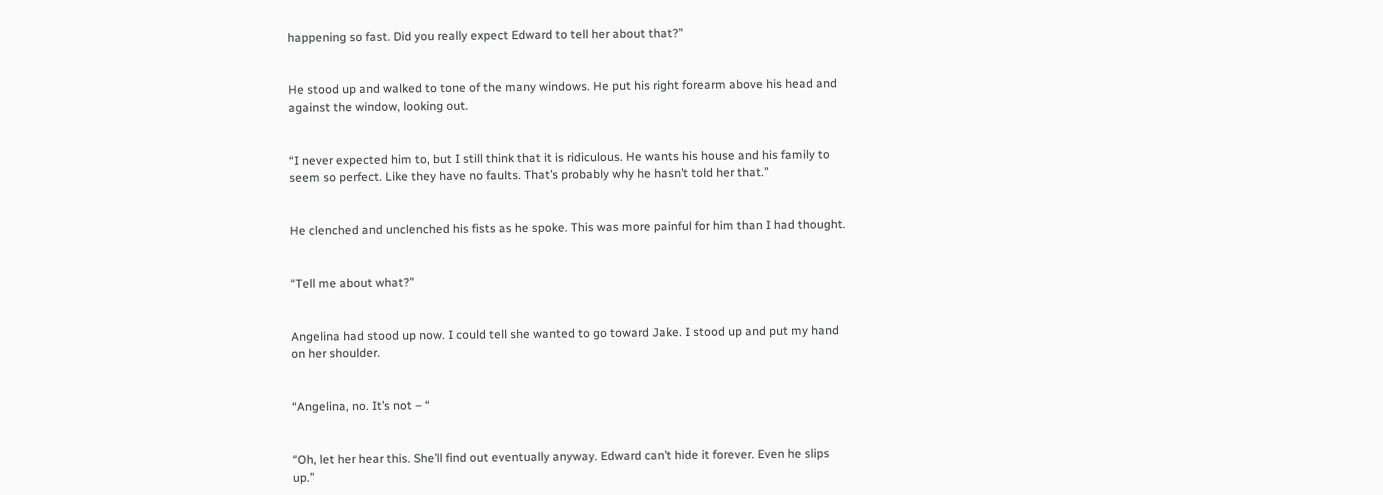happening so fast. Did you really expect Edward to tell her about that?”


He stood up and walked to tone of the many windows. He put his right forearm above his head and against the window, looking out.


“I never expected him to, but I still think that it is ridiculous. He wants his house and his family to seem so perfect. Like they have no faults. That’s probably why he hasn’t told her that.”


He clenched and unclenched his fists as he spoke. This was more painful for him than I had thought.


“Tell me about what?”


Angelina had stood up now. I could tell she wanted to go toward Jake. I stood up and put my hand on her shoulder.


“Angelina, no. It’s not – “


“Oh, let her hear this. She’ll find out eventually anyway. Edward can’t hide it forever. Even he slips up.”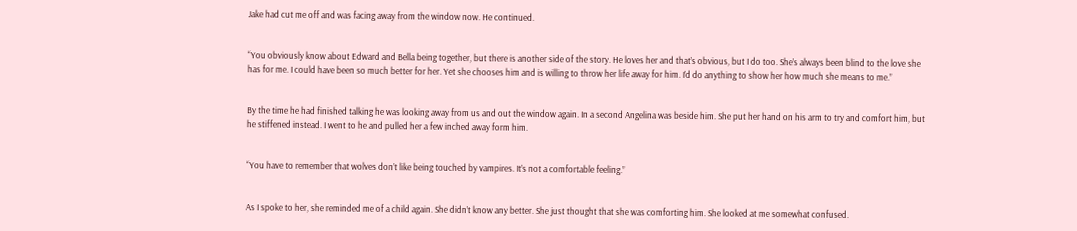Jake had cut me off and was facing away from the window now. He continued.


“You obviously know about Edward and Bella being together, but there is another side of the story. He loves her and that’s obvious, but I do too. She’s always been blind to the love she has for me. I could have been so much better for her. Yet she chooses him and is willing to throw her life away for him. I’d do anything to show her how much she means to me.”


By the time he had finished talking he was looking away from us and out the window again. In a second Angelina was beside him. She put her hand on his arm to try and comfort him, but he stiffened instead. I went to he and pulled her a few inched away form him.


“You have to remember that wolves don’t like being touched by vampires. It’s not a comfortable feeling.”


As I spoke to her, she reminded me of a child again. She didn’t know any better. She just thought that she was comforting him. She looked at me somewhat confused.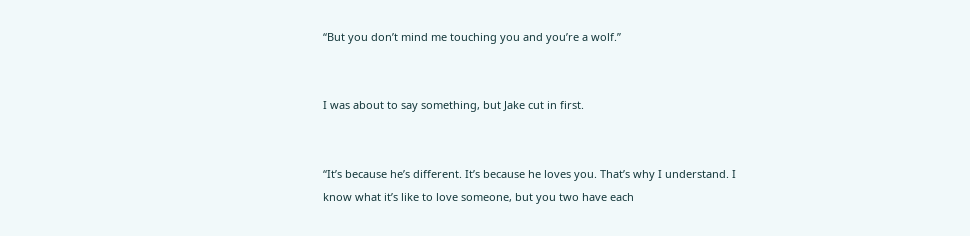“But you don’t mind me touching you and you’re a wolf.”


I was about to say something, but Jake cut in first.


“It’s because he’s different. It’s because he loves you. That’s why I understand. I know what it’s like to love someone, but you two have each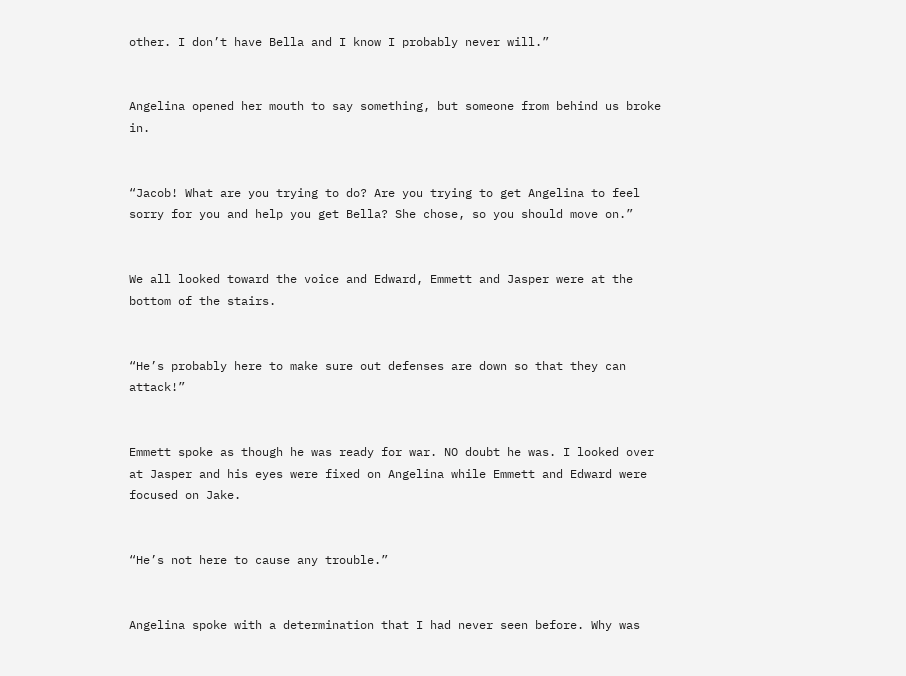other. I don’t have Bella and I know I probably never will.”


Angelina opened her mouth to say something, but someone from behind us broke in.


“Jacob! What are you trying to do? Are you trying to get Angelina to feel sorry for you and help you get Bella? She chose, so you should move on.”


We all looked toward the voice and Edward, Emmett and Jasper were at the bottom of the stairs.


“He’s probably here to make sure out defenses are down so that they can attack!”


Emmett spoke as though he was ready for war. NO doubt he was. I looked over at Jasper and his eyes were fixed on Angelina while Emmett and Edward were focused on Jake.


“He’s not here to cause any trouble.”


Angelina spoke with a determination that I had never seen before. Why was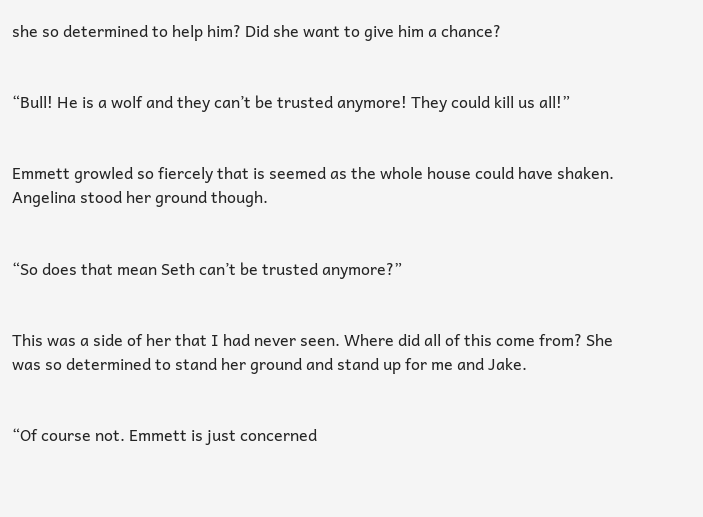she so determined to help him? Did she want to give him a chance?


“Bull! He is a wolf and they can’t be trusted anymore! They could kill us all!”


Emmett growled so fiercely that is seemed as the whole house could have shaken. Angelina stood her ground though.


“So does that mean Seth can’t be trusted anymore?”


This was a side of her that I had never seen. Where did all of this come from? She was so determined to stand her ground and stand up for me and Jake.


“Of course not. Emmett is just concerned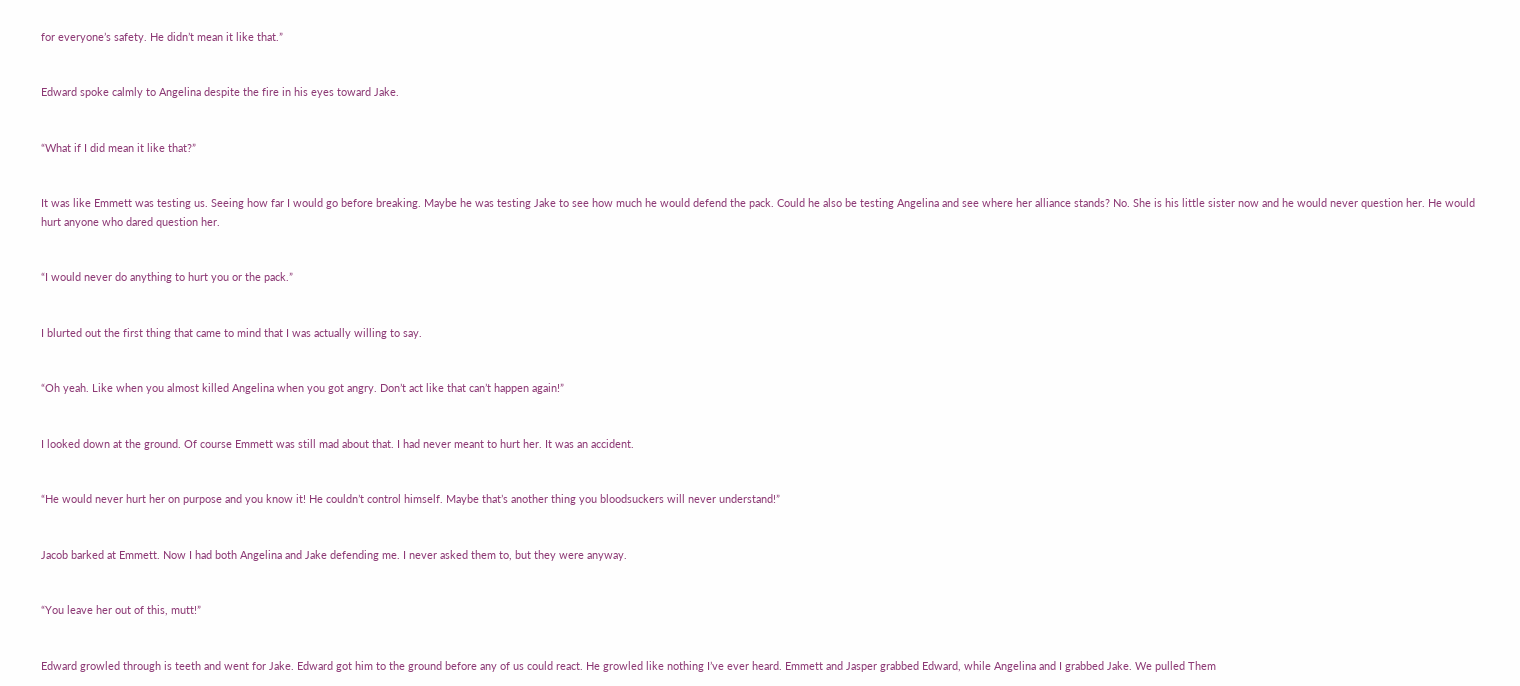for everyone’s safety. He didn’t mean it like that.”


Edward spoke calmly to Angelina despite the fire in his eyes toward Jake.


“What if I did mean it like that?”


It was like Emmett was testing us. Seeing how far I would go before breaking. Maybe he was testing Jake to see how much he would defend the pack. Could he also be testing Angelina and see where her alliance stands? No. She is his little sister now and he would never question her. He would hurt anyone who dared question her.


“I would never do anything to hurt you or the pack.”


I blurted out the first thing that came to mind that I was actually willing to say.


“Oh yeah. Like when you almost killed Angelina when you got angry. Don’t act like that can’t happen again!”


I looked down at the ground. Of course Emmett was still mad about that. I had never meant to hurt her. It was an accident.


“He would never hurt her on purpose and you know it! He couldn’t control himself. Maybe that’s another thing you bloodsuckers will never understand!”


Jacob barked at Emmett. Now I had both Angelina and Jake defending me. I never asked them to, but they were anyway.


“You leave her out of this, mutt!”


Edward growled through is teeth and went for Jake. Edward got him to the ground before any of us could react. He growled like nothing I’ve ever heard. Emmett and Jasper grabbed Edward, while Angelina and I grabbed Jake. We pulled Them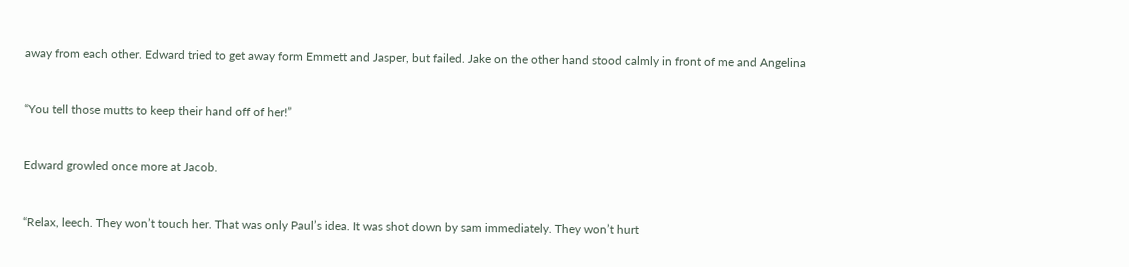away from each other. Edward tried to get away form Emmett and Jasper, but failed. Jake on the other hand stood calmly in front of me and Angelina


“You tell those mutts to keep their hand off of her!”


Edward growled once more at Jacob.


“Relax, leech. They won’t touch her. That was only Paul’s idea. It was shot down by sam immediately. They won’t hurt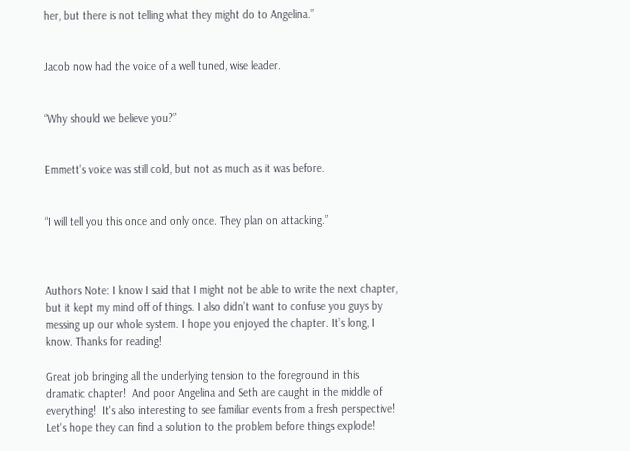her, but there is not telling what they might do to Angelina.”


Jacob now had the voice of a well tuned, wise leader.


“Why should we believe you?”


Emmett’s voice was still cold, but not as much as it was before.


“I will tell you this once and only once. They plan on attacking.”



Authors Note: I know I said that I might not be able to write the next chapter, but it kept my mind off of things. I also didn’t want to confuse you guys by messing up our whole system. I hope you enjoyed the chapter. It’s long, I know. Thanks for reading!

Great job bringing all the underlying tension to the foreground in this dramatic chapter!  And poor Angelina and Seth are caught in the middle of everything!  It's also interesting to see familiar events from a fresh perspective!  Let's hope they can find a solution to the problem before things explode!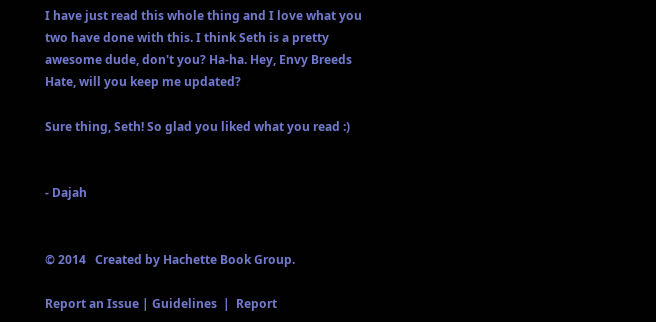I have just read this whole thing and I love what you two have done with this. I think Seth is a pretty awesome dude, don't you? Ha-ha. Hey, Envy Breeds Hate, will you keep me updated?

Sure thing, Seth! So glad you liked what you read :)


- Dajah


© 2014   Created by Hachette Book Group.

Report an Issue | Guidelines  |  Report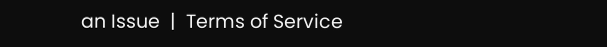an Issue  |  Terms of Service